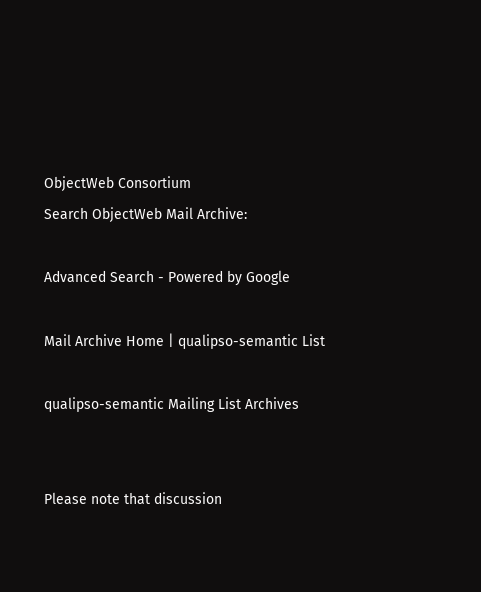ObjectWeb Consortium
Search ObjectWeb Mail Archive:

Advanced Search - Powered by Google

Mail Archive Home | qualipso-semantic List

qualipso-semantic Mailing List Archives


Please note that discussion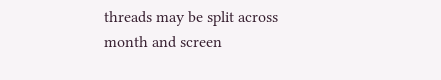threads may be split across month and screen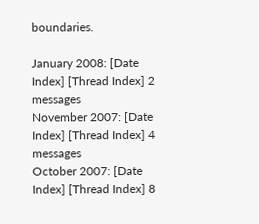boundaries.

January 2008: [Date Index] [Thread Index] 2 messages
November 2007: [Date Index] [Thread Index] 4 messages
October 2007: [Date Index] [Thread Index] 8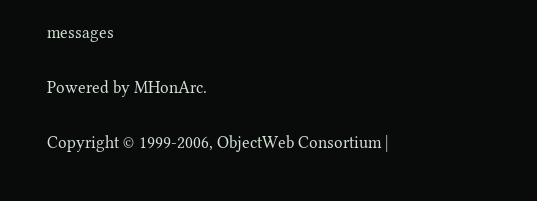messages

Powered by MHonArc.

Copyright © 1999-2006, ObjectWeb Consortium |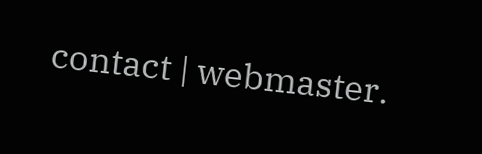contact | webmaster.